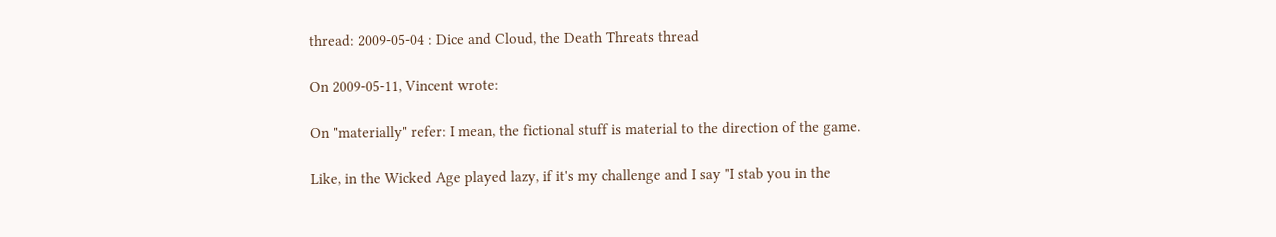thread: 2009-05-04 : Dice and Cloud, the Death Threats thread

On 2009-05-11, Vincent wrote:

On "materially" refer: I mean, the fictional stuff is material to the direction of the game.

Like, in the Wicked Age played lazy, if it's my challenge and I say "I stab you in the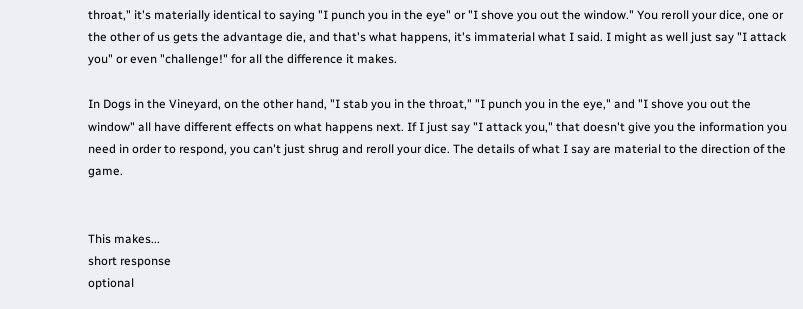throat," it's materially identical to saying "I punch you in the eye" or "I shove you out the window." You reroll your dice, one or the other of us gets the advantage die, and that's what happens, it's immaterial what I said. I might as well just say "I attack you" or even "challenge!" for all the difference it makes.

In Dogs in the Vineyard, on the other hand, "I stab you in the throat," "I punch you in the eye," and "I shove you out the window" all have different effects on what happens next. If I just say "I attack you," that doesn't give you the information you need in order to respond, you can't just shrug and reroll your dice. The details of what I say are material to the direction of the game.


This makes...
short response
optional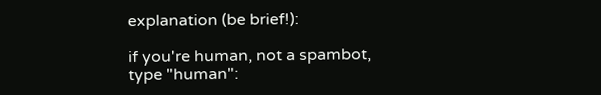explanation (be brief!):

if you're human, not a spambot, type "human":